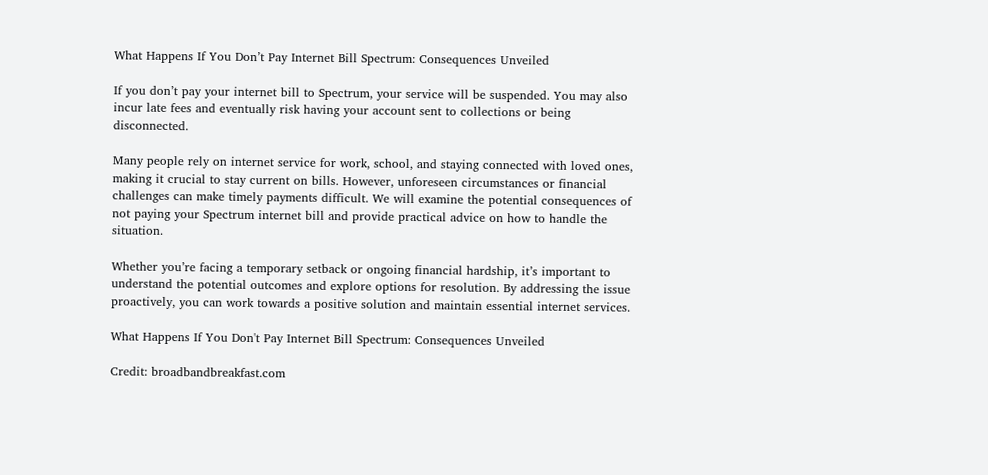What Happens If You Don’t Pay Internet Bill Spectrum: Consequences Unveiled

If you don’t pay your internet bill to Spectrum, your service will be suspended. You may also incur late fees and eventually risk having your account sent to collections or being disconnected.

Many people rely on internet service for work, school, and staying connected with loved ones, making it crucial to stay current on bills. However, unforeseen circumstances or financial challenges can make timely payments difficult. We will examine the potential consequences of not paying your Spectrum internet bill and provide practical advice on how to handle the situation.

Whether you’re facing a temporary setback or ongoing financial hardship, it’s important to understand the potential outcomes and explore options for resolution. By addressing the issue proactively, you can work towards a positive solution and maintain essential internet services.

What Happens If You Don't Pay Internet Bill Spectrum: Consequences Unveiled

Credit: broadbandbreakfast.com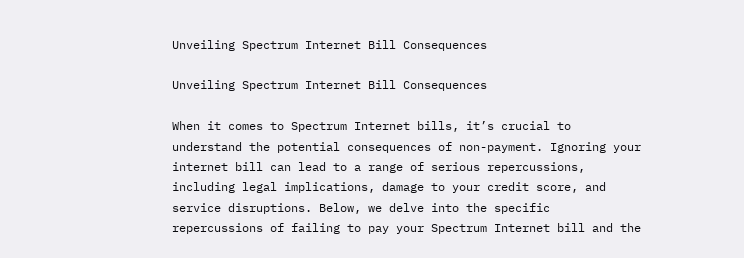Unveiling Spectrum Internet Bill Consequences

Unveiling Spectrum Internet Bill Consequences

When it comes to Spectrum Internet bills, it’s crucial to understand the potential consequences of non-payment. Ignoring your internet bill can lead to a range of serious repercussions, including legal implications, damage to your credit score, and service disruptions. Below, we delve into the specific repercussions of failing to pay your Spectrum Internet bill and the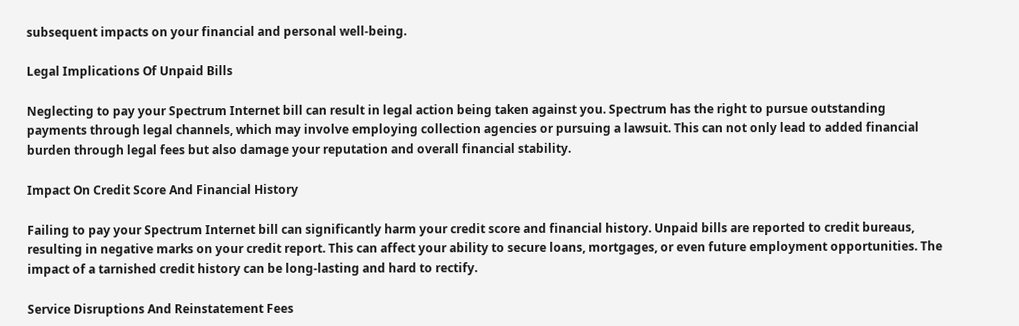subsequent impacts on your financial and personal well-being.

Legal Implications Of Unpaid Bills

Neglecting to pay your Spectrum Internet bill can result in legal action being taken against you. Spectrum has the right to pursue outstanding payments through legal channels, which may involve employing collection agencies or pursuing a lawsuit. This can not only lead to added financial burden through legal fees but also damage your reputation and overall financial stability.

Impact On Credit Score And Financial History

Failing to pay your Spectrum Internet bill can significantly harm your credit score and financial history. Unpaid bills are reported to credit bureaus, resulting in negative marks on your credit report. This can affect your ability to secure loans, mortgages, or even future employment opportunities. The impact of a tarnished credit history can be long-lasting and hard to rectify.

Service Disruptions And Reinstatement Fees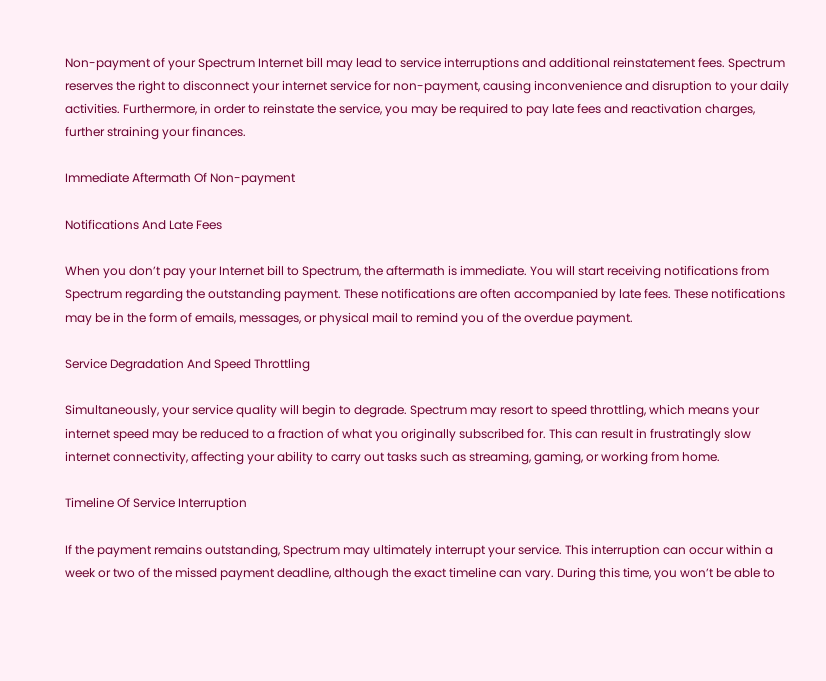Non-payment of your Spectrum Internet bill may lead to service interruptions and additional reinstatement fees. Spectrum reserves the right to disconnect your internet service for non-payment, causing inconvenience and disruption to your daily activities. Furthermore, in order to reinstate the service, you may be required to pay late fees and reactivation charges, further straining your finances.

Immediate Aftermath Of Non-payment

Notifications And Late Fees

When you don’t pay your Internet bill to Spectrum, the aftermath is immediate. You will start receiving notifications from Spectrum regarding the outstanding payment. These notifications are often accompanied by late fees. These notifications may be in the form of emails, messages, or physical mail to remind you of the overdue payment.

Service Degradation And Speed Throttling

Simultaneously, your service quality will begin to degrade. Spectrum may resort to speed throttling, which means your internet speed may be reduced to a fraction of what you originally subscribed for. This can result in frustratingly slow internet connectivity, affecting your ability to carry out tasks such as streaming, gaming, or working from home.

Timeline Of Service Interruption

If the payment remains outstanding, Spectrum may ultimately interrupt your service. This interruption can occur within a week or two of the missed payment deadline, although the exact timeline can vary. During this time, you won’t be able to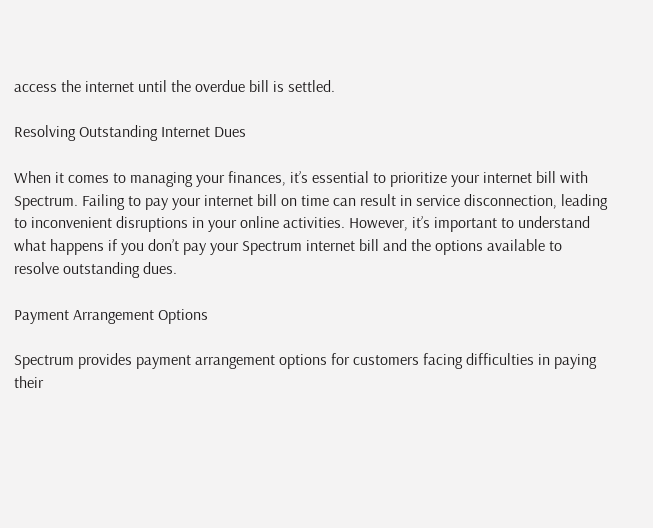access the internet until the overdue bill is settled.

Resolving Outstanding Internet Dues

When it comes to managing your finances, it’s essential to prioritize your internet bill with Spectrum. Failing to pay your internet bill on time can result in service disconnection, leading to inconvenient disruptions in your online activities. However, it’s important to understand what happens if you don’t pay your Spectrum internet bill and the options available to resolve outstanding dues.

Payment Arrangement Options

Spectrum provides payment arrangement options for customers facing difficulties in paying their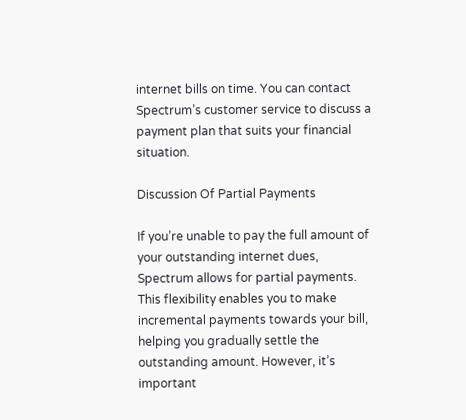internet bills on time. You can contact Spectrum’s customer service to discuss a payment plan that suits your financial situation.

Discussion Of Partial Payments

If you’re unable to pay the full amount of your outstanding internet dues, Spectrum allows for partial payments. This flexibility enables you to make incremental payments towards your bill, helping you gradually settle the outstanding amount. However, it’s important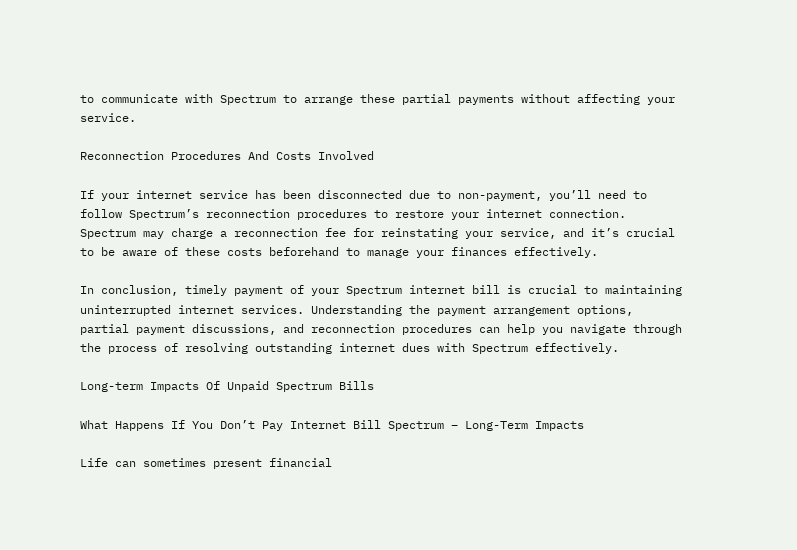to communicate with Spectrum to arrange these partial payments without affecting your service.

Reconnection Procedures And Costs Involved

If your internet service has been disconnected due to non-payment, you’ll need to follow Spectrum’s reconnection procedures to restore your internet connection. Spectrum may charge a reconnection fee for reinstating your service, and it’s crucial to be aware of these costs beforehand to manage your finances effectively.

In conclusion, timely payment of your Spectrum internet bill is crucial to maintaining uninterrupted internet services. Understanding the payment arrangement options, partial payment discussions, and reconnection procedures can help you navigate through the process of resolving outstanding internet dues with Spectrum effectively.

Long-term Impacts Of Unpaid Spectrum Bills

What Happens If You Don’t Pay Internet Bill Spectrum – Long-Term Impacts

Life can sometimes present financial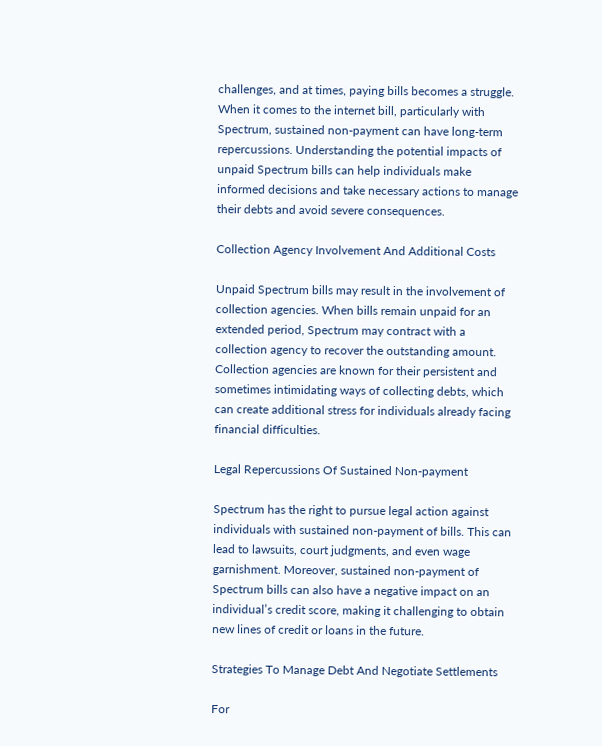challenges, and at times, paying bills becomes a struggle. When it comes to the internet bill, particularly with Spectrum, sustained non-payment can have long-term repercussions. Understanding the potential impacts of unpaid Spectrum bills can help individuals make informed decisions and take necessary actions to manage their debts and avoid severe consequences.

Collection Agency Involvement And Additional Costs

Unpaid Spectrum bills may result in the involvement of collection agencies. When bills remain unpaid for an extended period, Spectrum may contract with a collection agency to recover the outstanding amount. Collection agencies are known for their persistent and sometimes intimidating ways of collecting debts, which can create additional stress for individuals already facing financial difficulties.

Legal Repercussions Of Sustained Non-payment

Spectrum has the right to pursue legal action against individuals with sustained non-payment of bills. This can lead to lawsuits, court judgments, and even wage garnishment. Moreover, sustained non-payment of Spectrum bills can also have a negative impact on an individual’s credit score, making it challenging to obtain new lines of credit or loans in the future.

Strategies To Manage Debt And Negotiate Settlements

For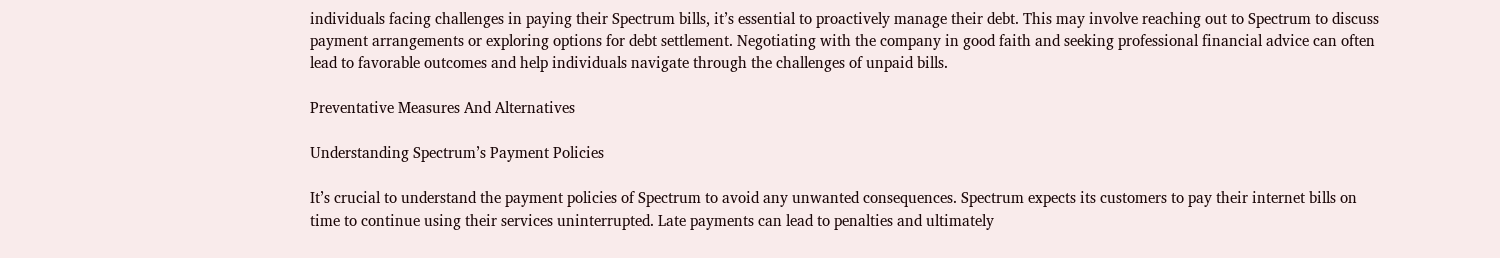individuals facing challenges in paying their Spectrum bills, it’s essential to proactively manage their debt. This may involve reaching out to Spectrum to discuss payment arrangements or exploring options for debt settlement. Negotiating with the company in good faith and seeking professional financial advice can often lead to favorable outcomes and help individuals navigate through the challenges of unpaid bills.

Preventative Measures And Alternatives

Understanding Spectrum’s Payment Policies

It’s crucial to understand the payment policies of Spectrum to avoid any unwanted consequences. Spectrum expects its customers to pay their internet bills on time to continue using their services uninterrupted. Late payments can lead to penalties and ultimately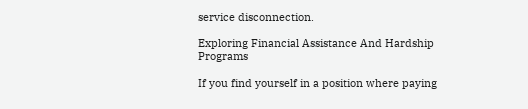service disconnection.

Exploring Financial Assistance And Hardship Programs

If you find yourself in a position where paying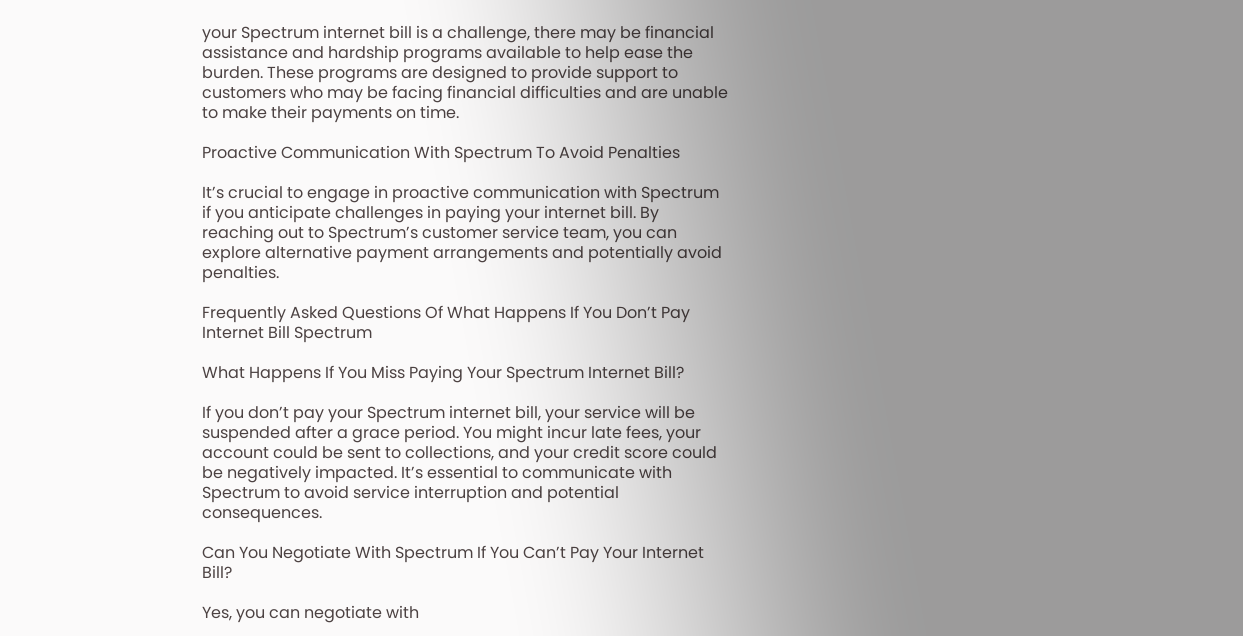your Spectrum internet bill is a challenge, there may be financial assistance and hardship programs available to help ease the burden. These programs are designed to provide support to customers who may be facing financial difficulties and are unable to make their payments on time.

Proactive Communication With Spectrum To Avoid Penalties

It’s crucial to engage in proactive communication with Spectrum if you anticipate challenges in paying your internet bill. By reaching out to Spectrum’s customer service team, you can explore alternative payment arrangements and potentially avoid penalties.

Frequently Asked Questions Of What Happens If You Don’t Pay Internet Bill Spectrum

What Happens If You Miss Paying Your Spectrum Internet Bill?

If you don’t pay your Spectrum internet bill, your service will be suspended after a grace period. You might incur late fees, your account could be sent to collections, and your credit score could be negatively impacted. It’s essential to communicate with Spectrum to avoid service interruption and potential consequences.

Can You Negotiate With Spectrum If You Can’t Pay Your Internet Bill?

Yes, you can negotiate with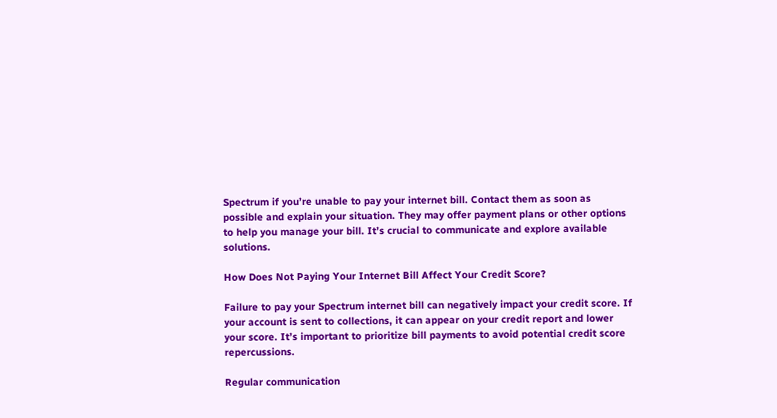Spectrum if you’re unable to pay your internet bill. Contact them as soon as possible and explain your situation. They may offer payment plans or other options to help you manage your bill. It’s crucial to communicate and explore available solutions.

How Does Not Paying Your Internet Bill Affect Your Credit Score?

Failure to pay your Spectrum internet bill can negatively impact your credit score. If your account is sent to collections, it can appear on your credit report and lower your score. It’s important to prioritize bill payments to avoid potential credit score repercussions.

Regular communication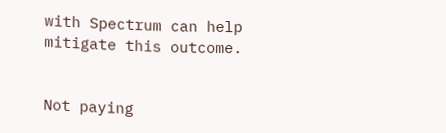with Spectrum can help mitigate this outcome.


Not paying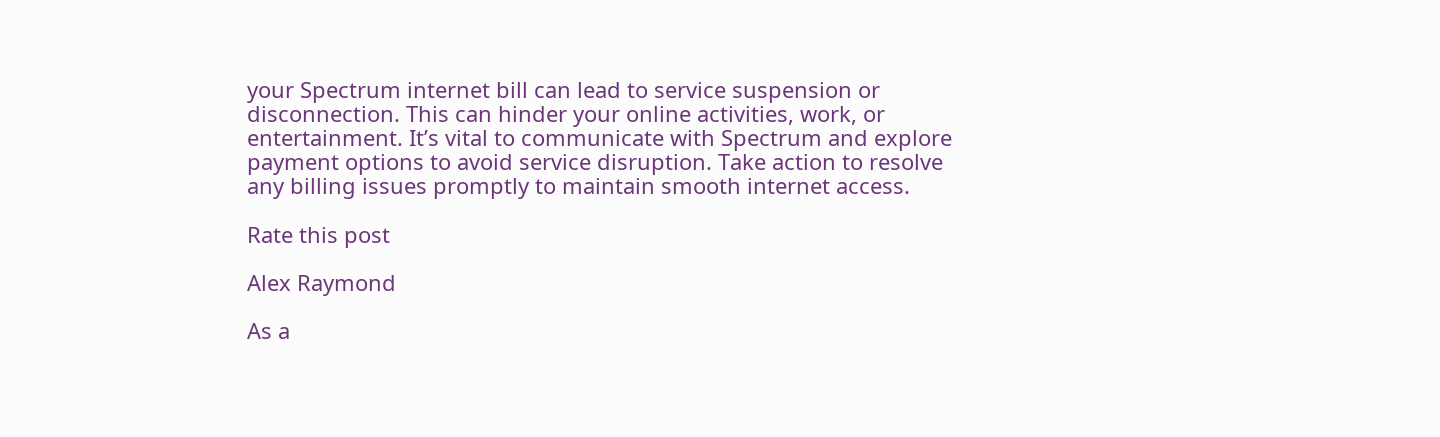your Spectrum internet bill can lead to service suspension or disconnection. This can hinder your online activities, work, or entertainment. It’s vital to communicate with Spectrum and explore payment options to avoid service disruption. Take action to resolve any billing issues promptly to maintain smooth internet access.

Rate this post

Alex Raymond

As a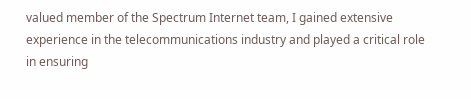valued member of the Spectrum Internet team, I gained extensive experience in the telecommunications industry and played a critical role in ensuring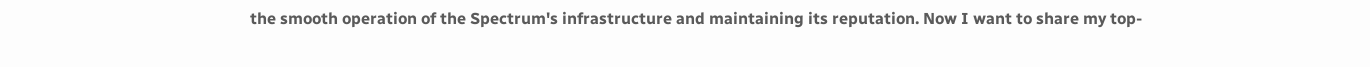the smooth operation of the Spectrum's infrastructure and maintaining its reputation. Now I want to share my top-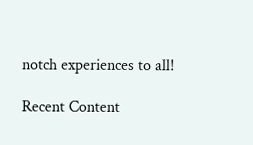notch experiences to all!

Recent Content